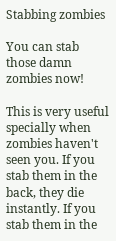Stabbing zombies

You can stab those damn zombies now!

This is very useful specially when zombies haven't seen you. If you stab them in the back, they die instantly. If you stab them in the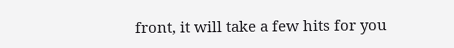front, it will take a few hits for you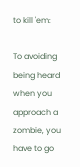to kill 'em:

To avoiding being heard when you approach a zombie, you have to go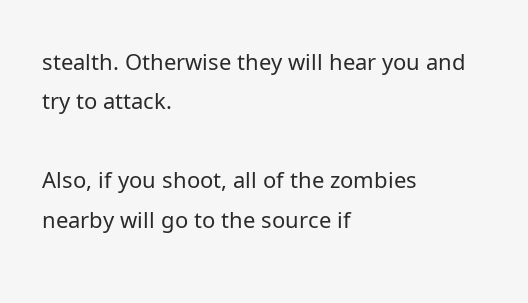stealth. Otherwise they will hear you and try to attack.

Also, if you shoot, all of the zombies nearby will go to the source if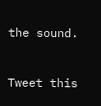the sound.


Tweet this